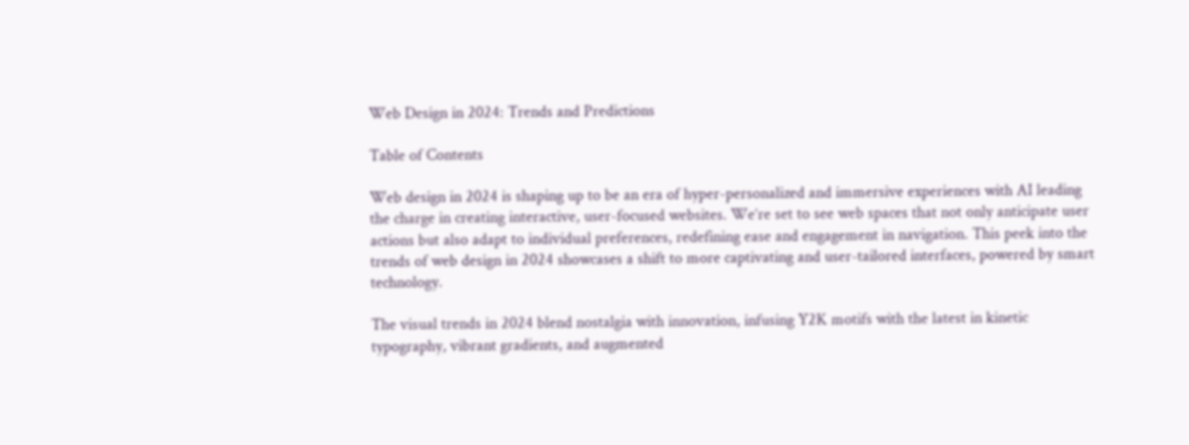Web Design in 2024: Trends and Predictions

Table of Contents

Web design in 2024 is shaping up to be an era of hyper-personalized and immersive experiences with AI leading the charge in creating interactive, user-focused websites. We’re set to see web spaces that not only anticipate user actions but also adapt to individual preferences, redefining ease and engagement in navigation. This peek into the trends of web design in 2024 showcases a shift to more captivating and user-tailored interfaces, powered by smart technology.

The visual trends in 2024 blend nostalgia with innovation, infusing Y2K motifs with the latest in kinetic typography, vibrant gradients, and augmented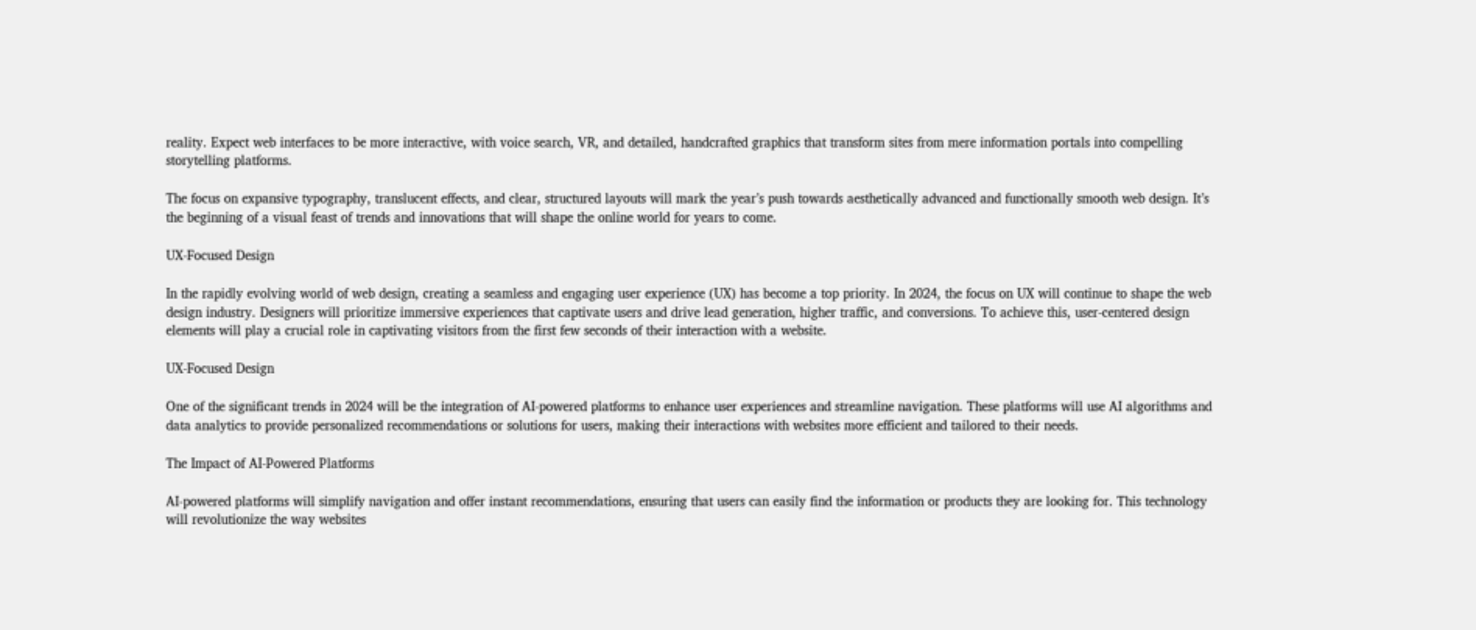reality. Expect web interfaces to be more interactive, with voice search, VR, and detailed, handcrafted graphics that transform sites from mere information portals into compelling storytelling platforms.

The focus on expansive typography, translucent effects, and clear, structured layouts will mark the year’s push towards aesthetically advanced and functionally smooth web design. It’s the beginning of a visual feast of trends and innovations that will shape the online world for years to come.

UX-Focused Design

In the rapidly evolving world of web design, creating a seamless and engaging user experience (UX) has become a top priority. In 2024, the focus on UX will continue to shape the web design industry. Designers will prioritize immersive experiences that captivate users and drive lead generation, higher traffic, and conversions. To achieve this, user-centered design elements will play a crucial role in captivating visitors from the first few seconds of their interaction with a website.

UX-Focused Design

One of the significant trends in 2024 will be the integration of AI-powered platforms to enhance user experiences and streamline navigation. These platforms will use AI algorithms and data analytics to provide personalized recommendations or solutions for users, making their interactions with websites more efficient and tailored to their needs.

The Impact of AI-Powered Platforms

AI-powered platforms will simplify navigation and offer instant recommendations, ensuring that users can easily find the information or products they are looking for. This technology will revolutionize the way websites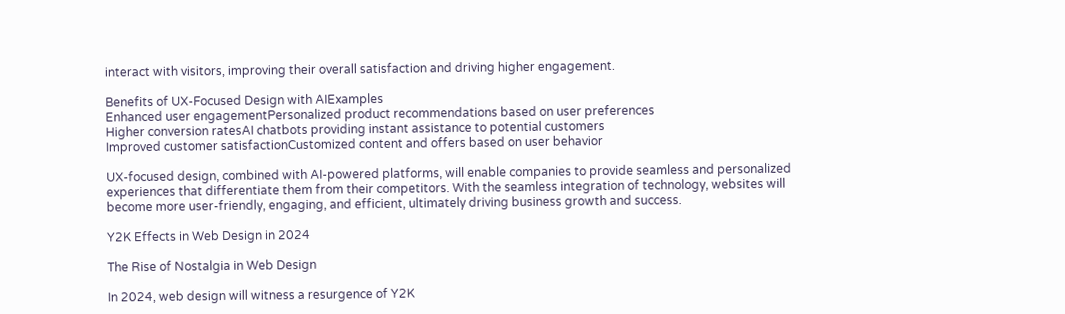interact with visitors, improving their overall satisfaction and driving higher engagement.

Benefits of UX-Focused Design with AIExamples
Enhanced user engagementPersonalized product recommendations based on user preferences
Higher conversion ratesAI chatbots providing instant assistance to potential customers
Improved customer satisfactionCustomized content and offers based on user behavior

UX-focused design, combined with AI-powered platforms, will enable companies to provide seamless and personalized experiences that differentiate them from their competitors. With the seamless integration of technology, websites will become more user-friendly, engaging, and efficient, ultimately driving business growth and success.

Y2K Effects in Web Design in 2024

The Rise of Nostalgia in Web Design

In 2024, web design will witness a resurgence of Y2K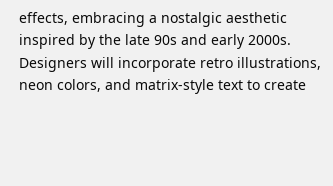effects, embracing a nostalgic aesthetic inspired by the late 90s and early 2000s. Designers will incorporate retro illustrations, neon colors, and matrix-style text to create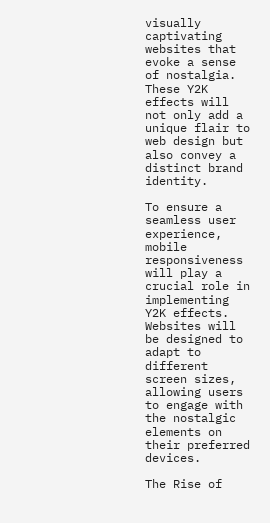visually captivating websites that evoke a sense of nostalgia. These Y2K effects will not only add a unique flair to web design but also convey a distinct brand identity.

To ensure a seamless user experience, mobile responsiveness will play a crucial role in implementing Y2K effects. Websites will be designed to adapt to different screen sizes, allowing users to engage with the nostalgic elements on their preferred devices.

The Rise of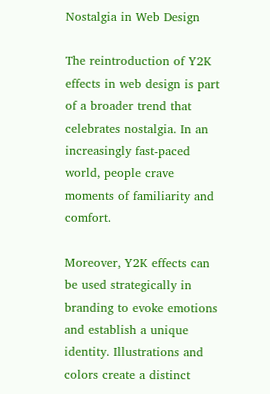Nostalgia in Web Design

The reintroduction of Y2K effects in web design is part of a broader trend that celebrates nostalgia. In an increasingly fast-paced world, people crave moments of familiarity and comfort.

Moreover, Y2K effects can be used strategically in branding to evoke emotions and establish a unique identity. Illustrations and colors create a distinct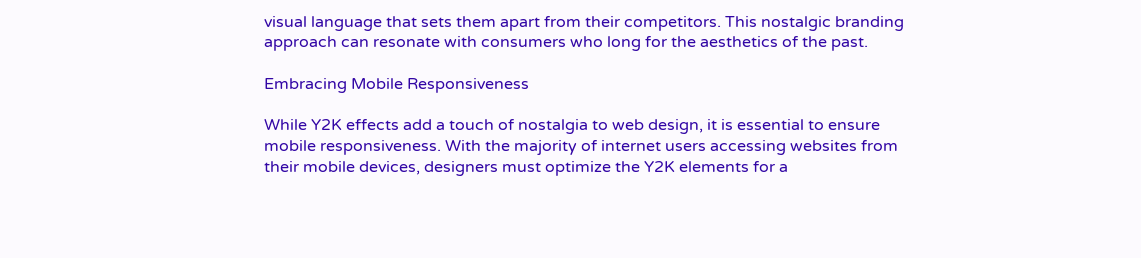visual language that sets them apart from their competitors. This nostalgic branding approach can resonate with consumers who long for the aesthetics of the past.

Embracing Mobile Responsiveness

While Y2K effects add a touch of nostalgia to web design, it is essential to ensure mobile responsiveness. With the majority of internet users accessing websites from their mobile devices, designers must optimize the Y2K elements for a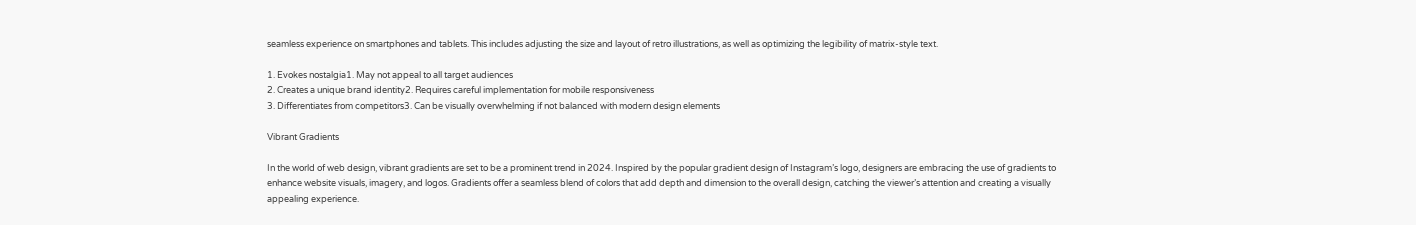seamless experience on smartphones and tablets. This includes adjusting the size and layout of retro illustrations, as well as optimizing the legibility of matrix-style text.

1. Evokes nostalgia1. May not appeal to all target audiences
2. Creates a unique brand identity2. Requires careful implementation for mobile responsiveness
3. Differentiates from competitors3. Can be visually overwhelming if not balanced with modern design elements

Vibrant Gradients

In the world of web design, vibrant gradients are set to be a prominent trend in 2024. Inspired by the popular gradient design of Instagram’s logo, designers are embracing the use of gradients to enhance website visuals, imagery, and logos. Gradients offer a seamless blend of colors that add depth and dimension to the overall design, catching the viewer’s attention and creating a visually appealing experience.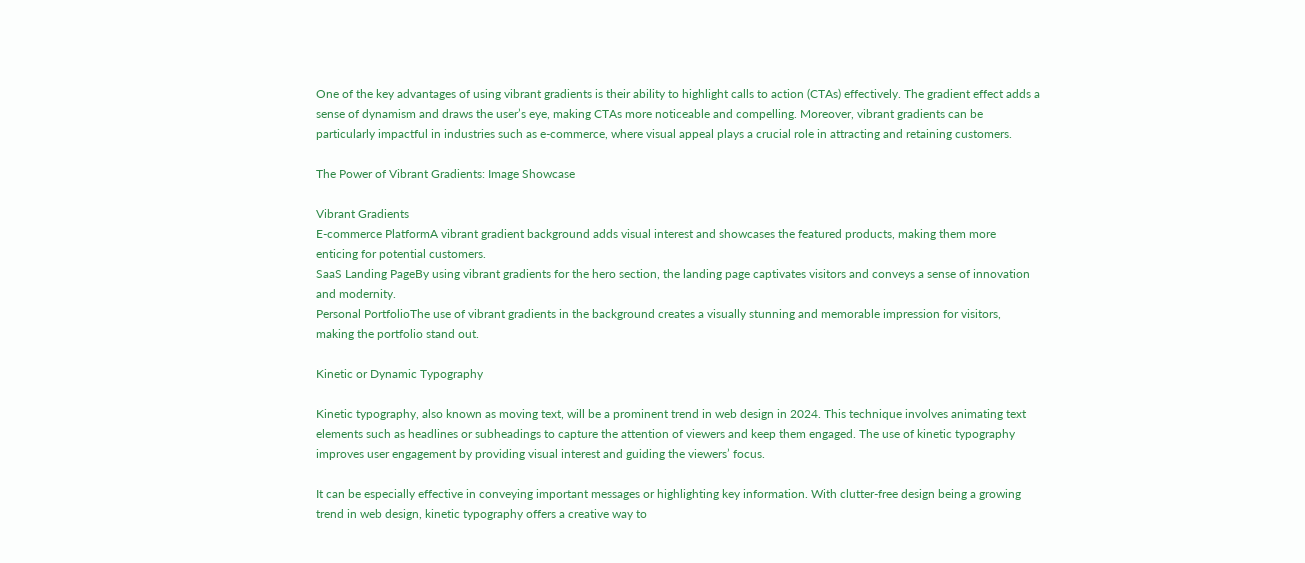One of the key advantages of using vibrant gradients is their ability to highlight calls to action (CTAs) effectively. The gradient effect adds a sense of dynamism and draws the user’s eye, making CTAs more noticeable and compelling. Moreover, vibrant gradients can be particularly impactful in industries such as e-commerce, where visual appeal plays a crucial role in attracting and retaining customers.

The Power of Vibrant Gradients: Image Showcase

Vibrant Gradients
E-commerce PlatformA vibrant gradient background adds visual interest and showcases the featured products, making them more enticing for potential customers.
SaaS Landing PageBy using vibrant gradients for the hero section, the landing page captivates visitors and conveys a sense of innovation and modernity.
Personal PortfolioThe use of vibrant gradients in the background creates a visually stunning and memorable impression for visitors, making the portfolio stand out.

Kinetic or Dynamic Typography

Kinetic typography, also known as moving text, will be a prominent trend in web design in 2024. This technique involves animating text elements such as headlines or subheadings to capture the attention of viewers and keep them engaged. The use of kinetic typography improves user engagement by providing visual interest and guiding the viewers’ focus.

It can be especially effective in conveying important messages or highlighting key information. With clutter-free design being a growing trend in web design, kinetic typography offers a creative way to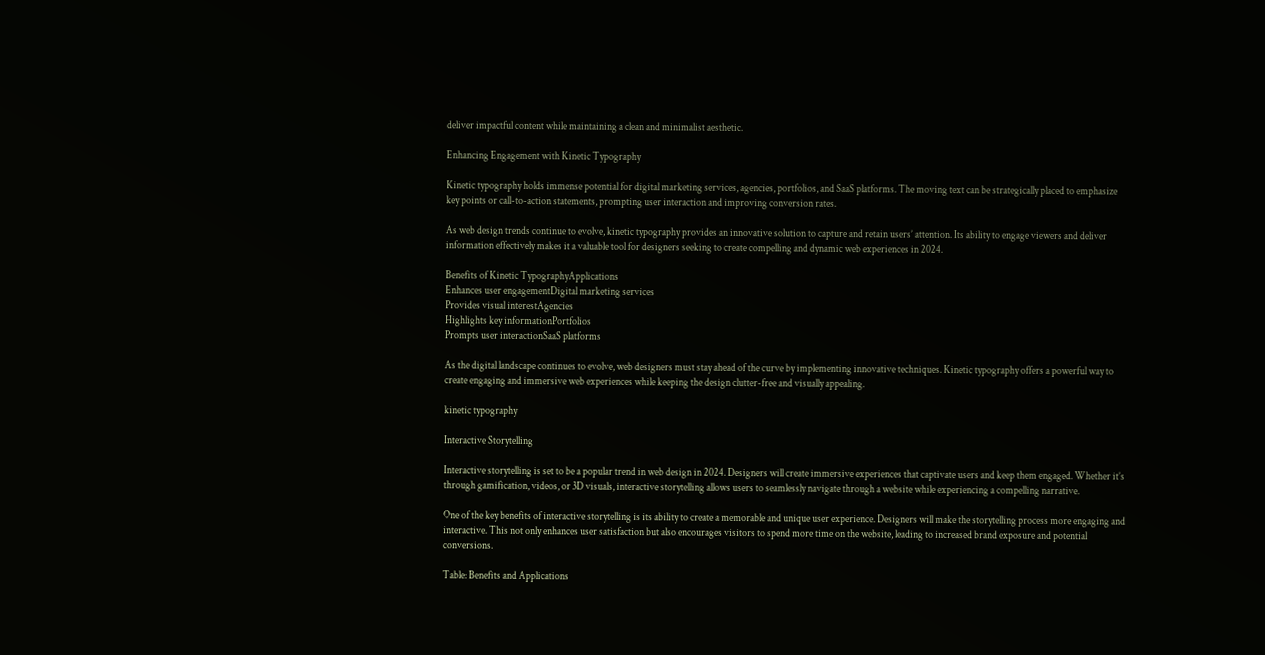deliver impactful content while maintaining a clean and minimalist aesthetic.

Enhancing Engagement with Kinetic Typography

Kinetic typography holds immense potential for digital marketing services, agencies, portfolios, and SaaS platforms. The moving text can be strategically placed to emphasize key points or call-to-action statements, prompting user interaction and improving conversion rates.

As web design trends continue to evolve, kinetic typography provides an innovative solution to capture and retain users’ attention. Its ability to engage viewers and deliver information effectively makes it a valuable tool for designers seeking to create compelling and dynamic web experiences in 2024.

Benefits of Kinetic TypographyApplications
Enhances user engagementDigital marketing services
Provides visual interestAgencies
Highlights key informationPortfolios
Prompts user interactionSaaS platforms

As the digital landscape continues to evolve, web designers must stay ahead of the curve by implementing innovative techniques. Kinetic typography offers a powerful way to create engaging and immersive web experiences while keeping the design clutter-free and visually appealing.

kinetic typography

Interactive Storytelling

Interactive storytelling is set to be a popular trend in web design in 2024. Designers will create immersive experiences that captivate users and keep them engaged. Whether it’s through gamification, videos, or 3D visuals, interactive storytelling allows users to seamlessly navigate through a website while experiencing a compelling narrative.

One of the key benefits of interactive storytelling is its ability to create a memorable and unique user experience. Designers will make the storytelling process more engaging and interactive. This not only enhances user satisfaction but also encourages visitors to spend more time on the website, leading to increased brand exposure and potential conversions.

Table: Benefits and Applications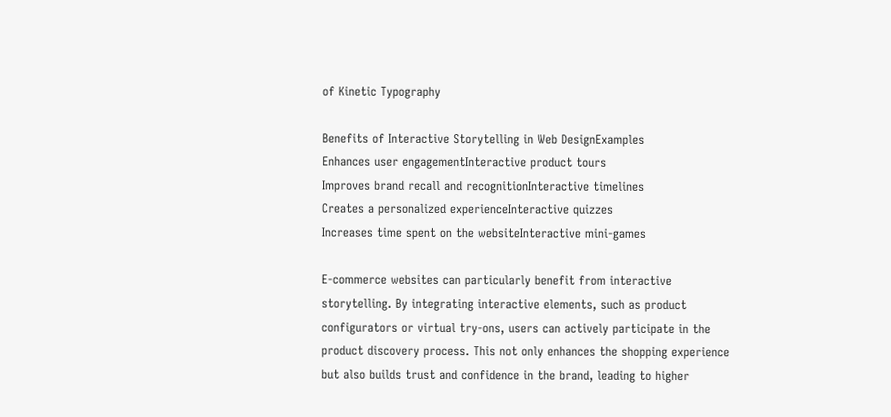of Kinetic Typography

Benefits of Interactive Storytelling in Web DesignExamples
Enhances user engagementInteractive product tours
Improves brand recall and recognitionInteractive timelines
Creates a personalized experienceInteractive quizzes
Increases time spent on the websiteInteractive mini-games

E-commerce websites can particularly benefit from interactive storytelling. By integrating interactive elements, such as product configurators or virtual try-ons, users can actively participate in the product discovery process. This not only enhances the shopping experience but also builds trust and confidence in the brand, leading to higher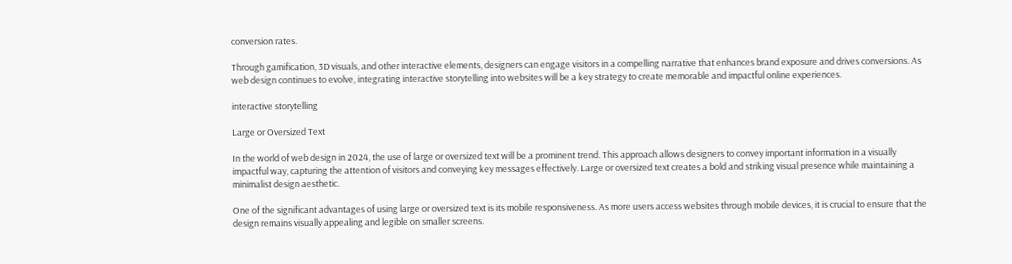conversion rates.

Through gamification, 3D visuals, and other interactive elements, designers can engage visitors in a compelling narrative that enhances brand exposure and drives conversions. As web design continues to evolve, integrating interactive storytelling into websites will be a key strategy to create memorable and impactful online experiences.

interactive storytelling

Large or Oversized Text

In the world of web design in 2024, the use of large or oversized text will be a prominent trend. This approach allows designers to convey important information in a visually impactful way, capturing the attention of visitors and conveying key messages effectively. Large or oversized text creates a bold and striking visual presence while maintaining a minimalist design aesthetic.

One of the significant advantages of using large or oversized text is its mobile responsiveness. As more users access websites through mobile devices, it is crucial to ensure that the design remains visually appealing and legible on smaller screens.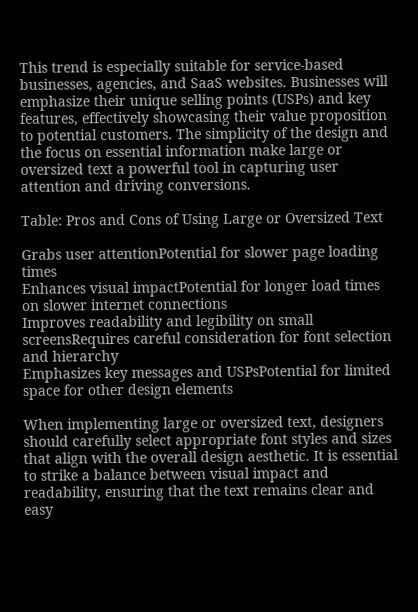This trend is especially suitable for service-based businesses, agencies, and SaaS websites. Businesses will emphasize their unique selling points (USPs) and key features, effectively showcasing their value proposition to potential customers. The simplicity of the design and the focus on essential information make large or oversized text a powerful tool in capturing user attention and driving conversions.

Table: Pros and Cons of Using Large or Oversized Text

Grabs user attentionPotential for slower page loading times
Enhances visual impactPotential for longer load times on slower internet connections
Improves readability and legibility on small screensRequires careful consideration for font selection and hierarchy
Emphasizes key messages and USPsPotential for limited space for other design elements

When implementing large or oversized text, designers should carefully select appropriate font styles and sizes that align with the overall design aesthetic. It is essential to strike a balance between visual impact and readability, ensuring that the text remains clear and easy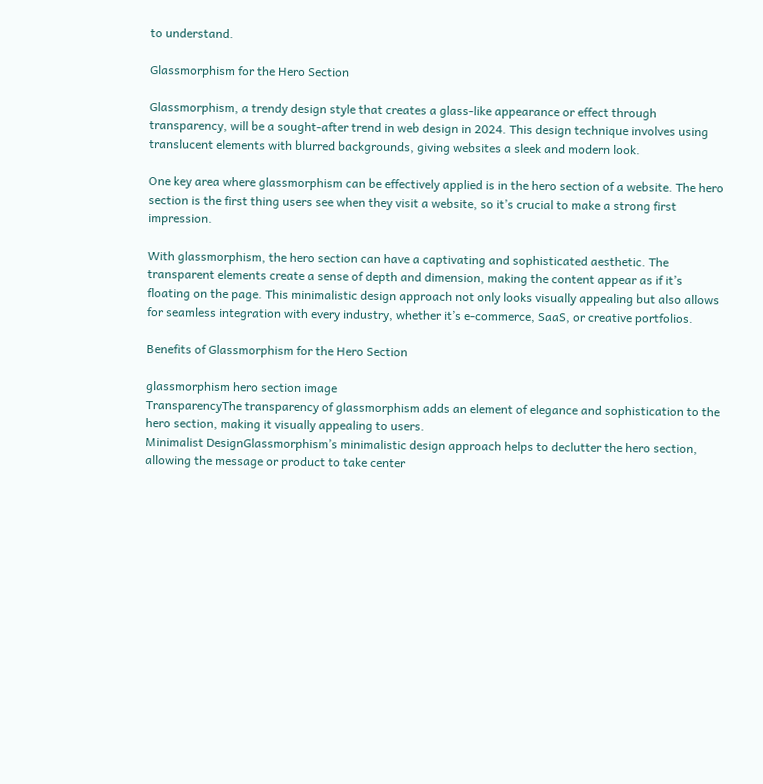to understand.

Glassmorphism for the Hero Section

Glassmorphism, a trendy design style that creates a glass-like appearance or effect through transparency, will be a sought-after trend in web design in 2024. This design technique involves using translucent elements with blurred backgrounds, giving websites a sleek and modern look.

One key area where glassmorphism can be effectively applied is in the hero section of a website. The hero section is the first thing users see when they visit a website, so it’s crucial to make a strong first impression.

With glassmorphism, the hero section can have a captivating and sophisticated aesthetic. The transparent elements create a sense of depth and dimension, making the content appear as if it’s floating on the page. This minimalistic design approach not only looks visually appealing but also allows for seamless integration with every industry, whether it’s e-commerce, SaaS, or creative portfolios.

Benefits of Glassmorphism for the Hero Section

glassmorphism hero section image
TransparencyThe transparency of glassmorphism adds an element of elegance and sophistication to the hero section, making it visually appealing to users.
Minimalist DesignGlassmorphism’s minimalistic design approach helps to declutter the hero section, allowing the message or product to take center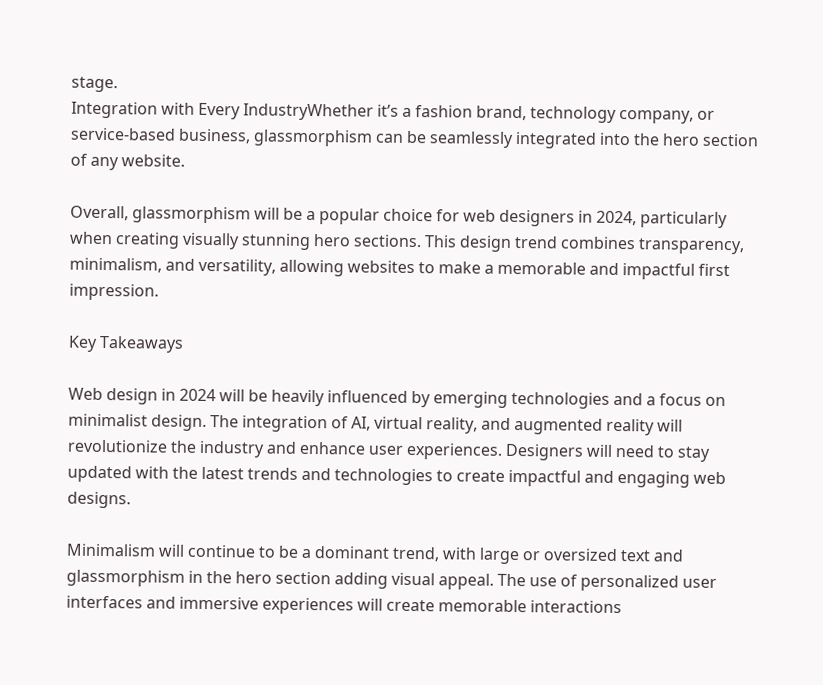stage.
Integration with Every IndustryWhether it’s a fashion brand, technology company, or service-based business, glassmorphism can be seamlessly integrated into the hero section of any website.

Overall, glassmorphism will be a popular choice for web designers in 2024, particularly when creating visually stunning hero sections. This design trend combines transparency, minimalism, and versatility, allowing websites to make a memorable and impactful first impression.

Key Takeaways

Web design in 2024 will be heavily influenced by emerging technologies and a focus on minimalist design. The integration of AI, virtual reality, and augmented reality will revolutionize the industry and enhance user experiences. Designers will need to stay updated with the latest trends and technologies to create impactful and engaging web designs.

Minimalism will continue to be a dominant trend, with large or oversized text and glassmorphism in the hero section adding visual appeal. The use of personalized user interfaces and immersive experiences will create memorable interactions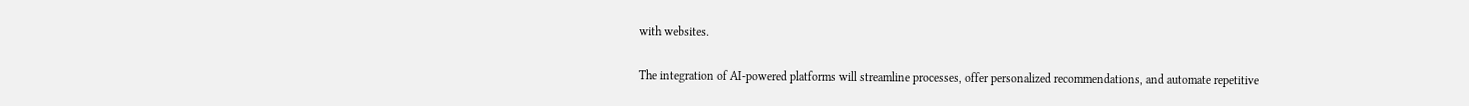with websites.

The integration of AI-powered platforms will streamline processes, offer personalized recommendations, and automate repetitive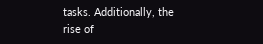tasks. Additionally, the rise of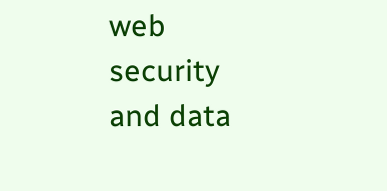web security and data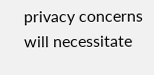privacy concerns will necessitate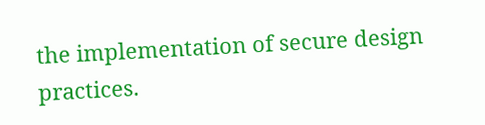the implementation of secure design practices.